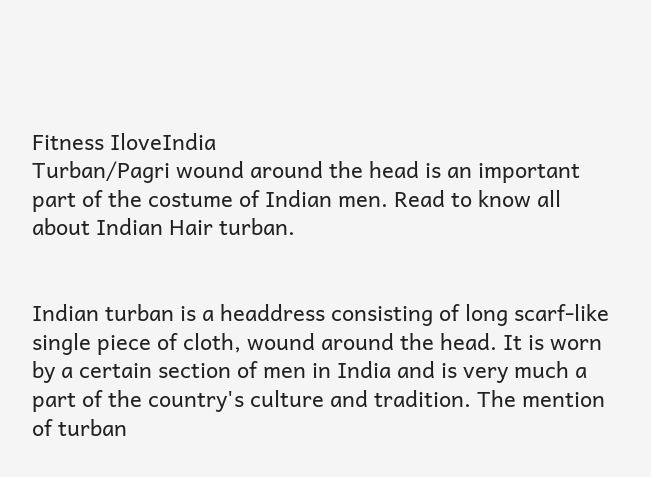Fitness IloveIndia
Turban/Pagri wound around the head is an important part of the costume of Indian men. Read to know all about Indian Hair turban.


Indian turban is a headdress consisting of long scarf-like single piece of cloth, wound around the head. It is worn by a certain section of men in India and is very much a part of the country's culture and tradition. The mention of turban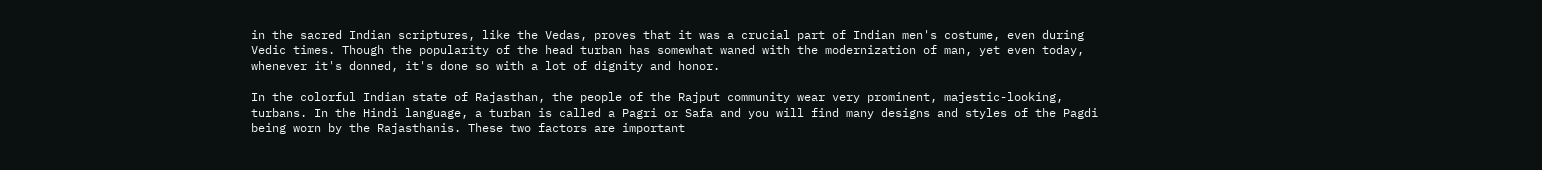in the sacred Indian scriptures, like the Vedas, proves that it was a crucial part of Indian men's costume, even during Vedic times. Though the popularity of the head turban has somewhat waned with the modernization of man, yet even today, whenever it's donned, it's done so with a lot of dignity and honor.

In the colorful Indian state of Rajasthan, the people of the Rajput community wear very prominent, majestic-looking, turbans. In the Hindi language, a turban is called a Pagri or Safa and you will find many designs and styles of the Pagdi being worn by the Rajasthanis. These two factors are important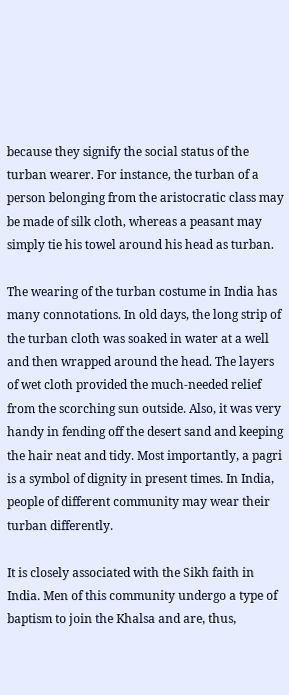because they signify the social status of the turban wearer. For instance, the turban of a person belonging from the aristocratic class may be made of silk cloth, whereas a peasant may simply tie his towel around his head as turban.

The wearing of the turban costume in India has many connotations. In old days, the long strip of the turban cloth was soaked in water at a well and then wrapped around the head. The layers of wet cloth provided the much-needed relief from the scorching sun outside. Also, it was very handy in fending off the desert sand and keeping the hair neat and tidy. Most importantly, a pagri is a symbol of dignity in present times. In India, people of different community may wear their turban differently.

It is closely associated with the Sikh faith in India. Men of this community undergo a type of baptism to join the Khalsa and are, thus,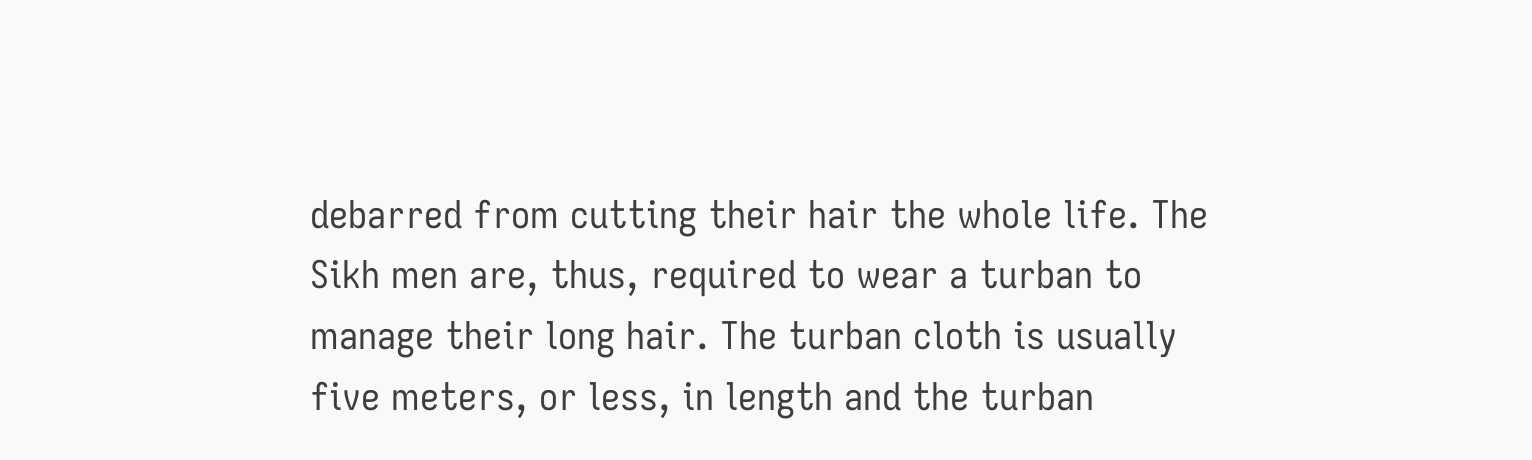debarred from cutting their hair the whole life. The Sikh men are, thus, required to wear a turban to manage their long hair. The turban cloth is usually five meters, or less, in length and the turban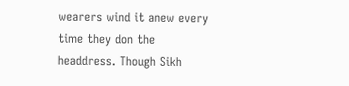wearers wind it anew every time they don the headdress. Though Sikh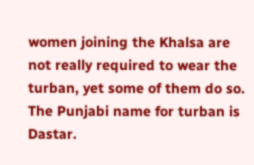women joining the Khalsa are not really required to wear the turban, yet some of them do so. The Punjabi name for turban is Dastar.